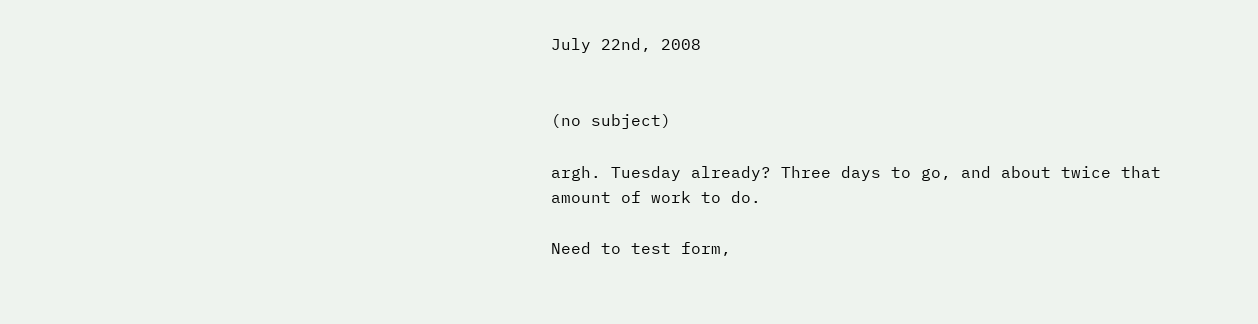July 22nd, 2008


(no subject)

argh. Tuesday already? Three days to go, and about twice that amount of work to do.

Need to test form,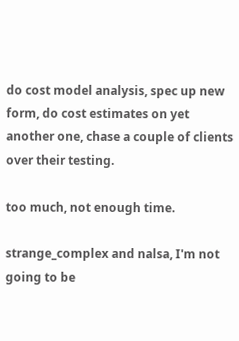do cost model analysis, spec up new form, do cost estimates on yet another one, chase a couple of clients over their testing.

too much, not enough time.

strange_complex and nalsa, I'm not going to be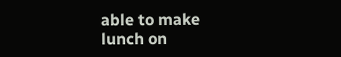able to make lunch on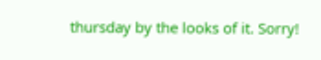thursday by the looks of it. Sorry!